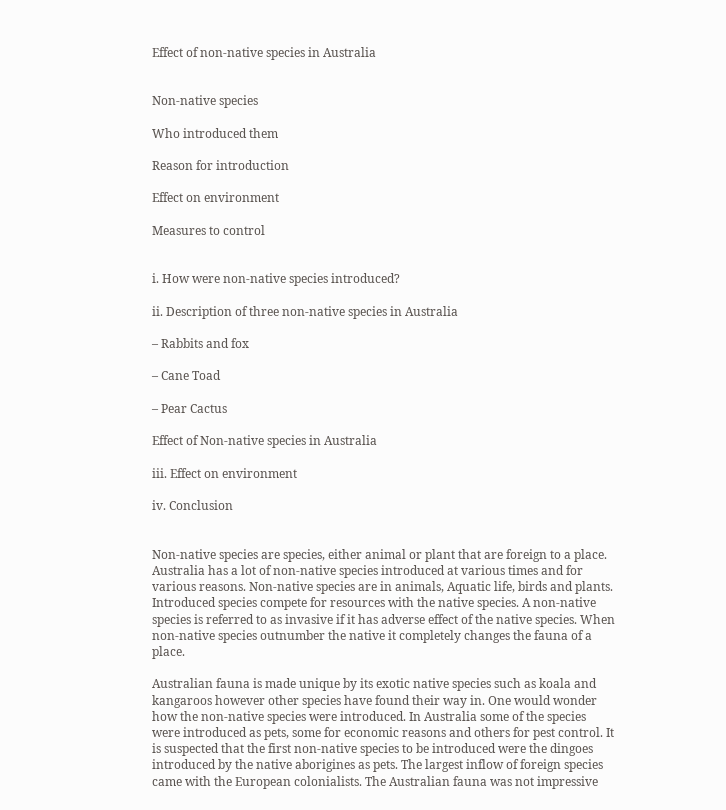Effect of non-native species in Australia


Non-native species

Who introduced them

Reason for introduction

Effect on environment

Measures to control


i. How were non-native species introduced?

ii. Description of three non-native species in Australia

– Rabbits and fox

– Cane Toad

– Pear Cactus

Effect of Non-native species in Australia

iii. Effect on environment

iv. Conclusion


Non-native species are species, either animal or plant that are foreign to a place. Australia has a lot of non-native species introduced at various times and for various reasons. Non-native species are in animals, Aquatic life, birds and plants. Introduced species compete for resources with the native species. A non-native species is referred to as invasive if it has adverse effect of the native species. When non-native species outnumber the native it completely changes the fauna of a place.

Australian fauna is made unique by its exotic native species such as koala and kangaroos however other species have found their way in. One would wonder how the non-native species were introduced. In Australia some of the species were introduced as pets, some for economic reasons and others for pest control. It is suspected that the first non-native species to be introduced were the dingoes introduced by the native aborigines as pets. The largest inflow of foreign species came with the European colonialists. The Australian fauna was not impressive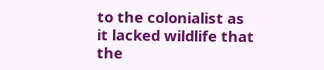to the colonialist as it lacked wildlife that the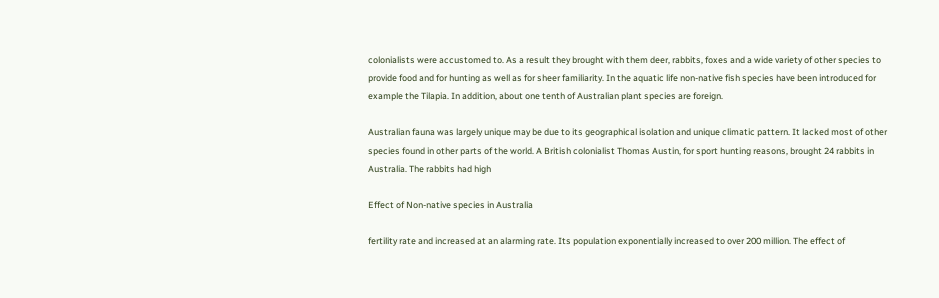colonialists were accustomed to. As a result they brought with them deer, rabbits, foxes and a wide variety of other species to provide food and for hunting as well as for sheer familiarity. In the aquatic life non-native fish species have been introduced for example the Tilapia. In addition, about one tenth of Australian plant species are foreign.

Australian fauna was largely unique may be due to its geographical isolation and unique climatic pattern. It lacked most of other species found in other parts of the world. A British colonialist Thomas Austin, for sport hunting reasons, brought 24 rabbits in Australia. The rabbits had high

Effect of Non-native species in Australia

fertility rate and increased at an alarming rate. Its population exponentially increased to over 200 million. The effect of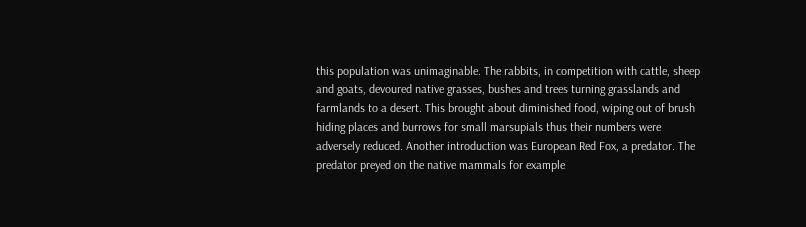this population was unimaginable. The rabbits, in competition with cattle, sheep and goats, devoured native grasses, bushes and trees turning grasslands and farmlands to a desert. This brought about diminished food, wiping out of brush hiding places and burrows for small marsupials thus their numbers were adversely reduced. Another introduction was European Red Fox, a predator. The predator preyed on the native mammals for example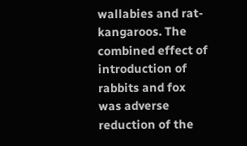wallabies and rat-kangaroos. The combined effect of introduction of rabbits and fox was adverse reduction of the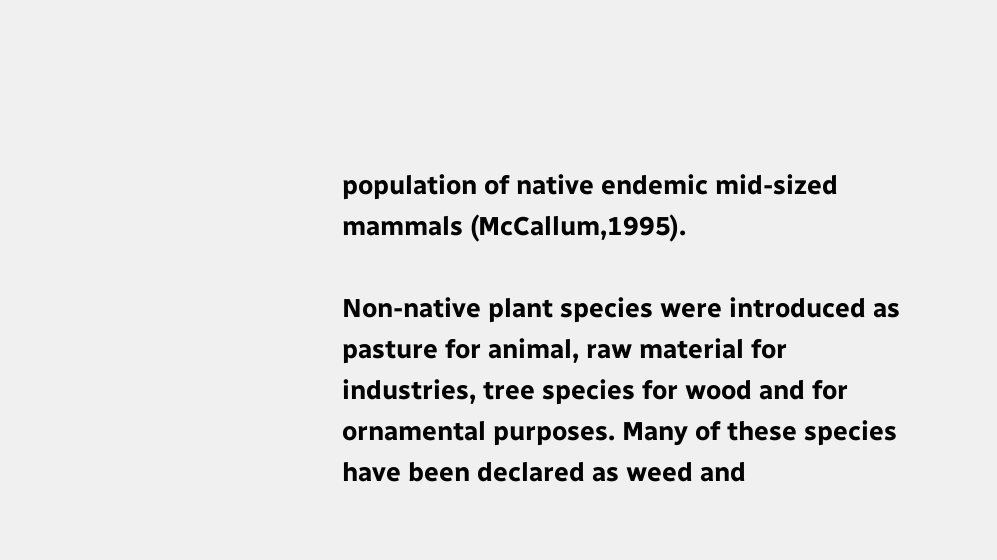population of native endemic mid-sized mammals (McCallum,1995).

Non-native plant species were introduced as pasture for animal, raw material for industries, tree species for wood and for ornamental purposes. Many of these species have been declared as weed and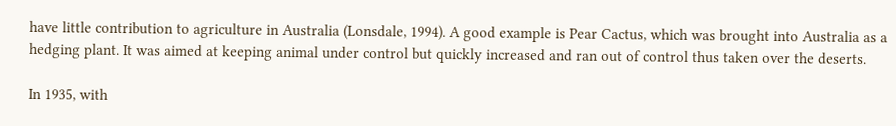have little contribution to agriculture in Australia (Lonsdale, 1994). A good example is Pear Cactus, which was brought into Australia as a hedging plant. It was aimed at keeping animal under control but quickly increased and ran out of control thus taken over the deserts.

In 1935, with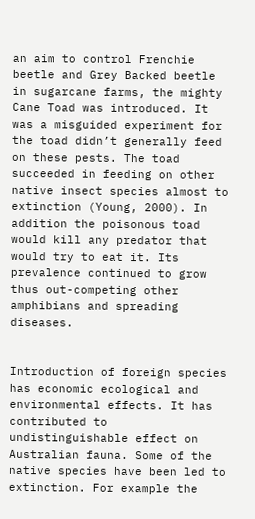an aim to control Frenchie beetle and Grey Backed beetle in sugarcane farms, the mighty Cane Toad was introduced. It was a misguided experiment for the toad didn’t generally feed on these pests. The toad succeeded in feeding on other native insect species almost to extinction (Young, 2000). In addition the poisonous toad would kill any predator that would try to eat it. Its prevalence continued to grow thus out-competing other amphibians and spreading diseases.


Introduction of foreign species has economic ecological and environmental effects. It has contributed to undistinguishable effect on Australian fauna. Some of the native species have been led to extinction. For example the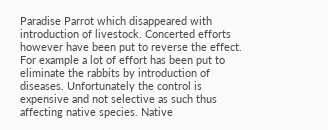Paradise Parrot which disappeared with introduction of livestock. Concerted efforts however have been put to reverse the effect. For example a lot of effort has been put to eliminate the rabbits by introduction of diseases. Unfortunately the control is expensive and not selective as such thus affecting native species. Native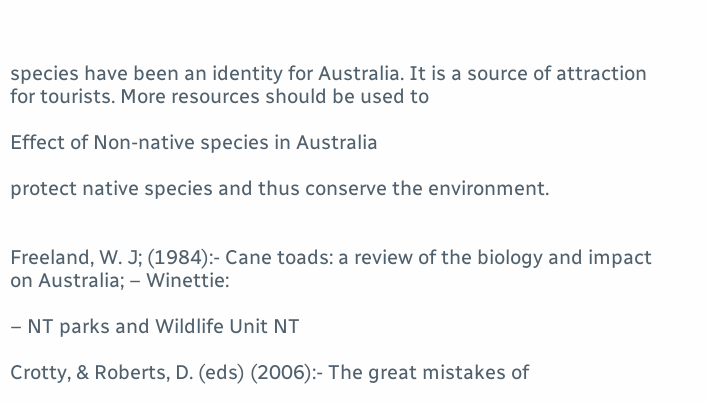species have been an identity for Australia. It is a source of attraction for tourists. More resources should be used to

Effect of Non-native species in Australia

protect native species and thus conserve the environment.


Freeland, W. J; (1984):- Cane toads: a review of the biology and impact on Australia; – Winettie:

– NT parks and Wildlife Unit NT

Crotty, & Roberts, D. (eds) (2006):- The great mistakes of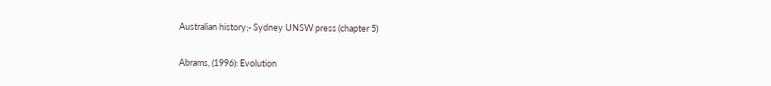Australian history;- Sydney UNSW press (chapter 5)

Abrams, (1996): Evolution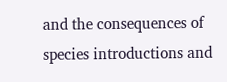and the consequences of species introductions and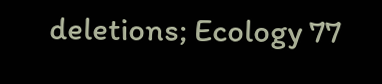deletions; Ecology 77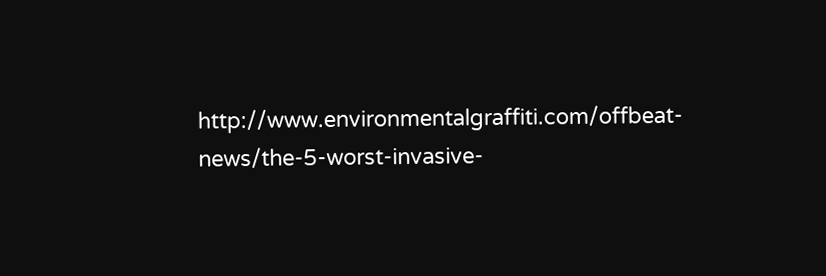http://www.environmentalgraffiti.com/offbeat-news/the-5-worst-invasive-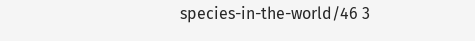species-in-the-world/46 3